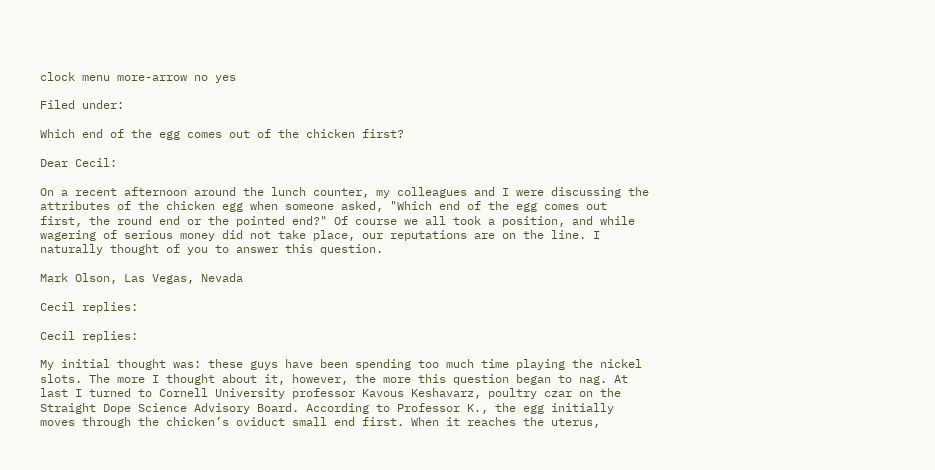clock menu more-arrow no yes

Filed under:

Which end of the egg comes out of the chicken first?

Dear Cecil:

On a recent afternoon around the lunch counter, my colleagues and I were discussing the attributes of the chicken egg when someone asked, "Which end of the egg comes out first, the round end or the pointed end?" Of course we all took a position, and while wagering of serious money did not take place, our reputations are on the line. I naturally thought of you to answer this question.

Mark Olson, Las Vegas, Nevada

Cecil replies:

Cecil replies:

My initial thought was: these guys have been spending too much time playing the nickel slots. The more I thought about it, however, the more this question began to nag. At last I turned to Cornell University professor Kavous Keshavarz, poultry czar on the Straight Dope Science Advisory Board. According to Professor K., the egg initially moves through the chicken’s oviduct small end first. When it reaches the uterus,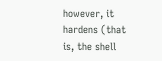however, it hardens (that is, the shell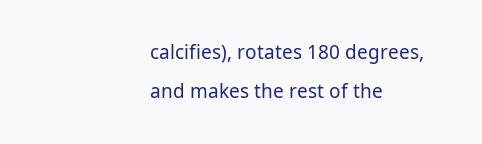calcifies), rotates 180 degrees, and makes the rest of the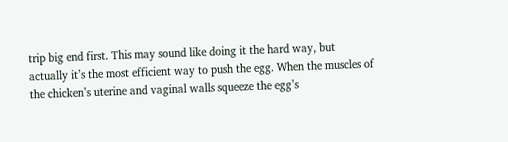trip big end first. This may sound like doing it the hard way, but actually it’s the most efficient way to push the egg. When the muscles of the chicken’s uterine and vaginal walls squeeze the egg’s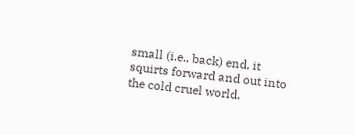small (i.e., back) end, it squirts forward and out into the cold cruel world.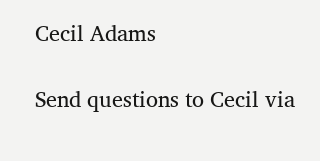Cecil Adams

Send questions to Cecil via